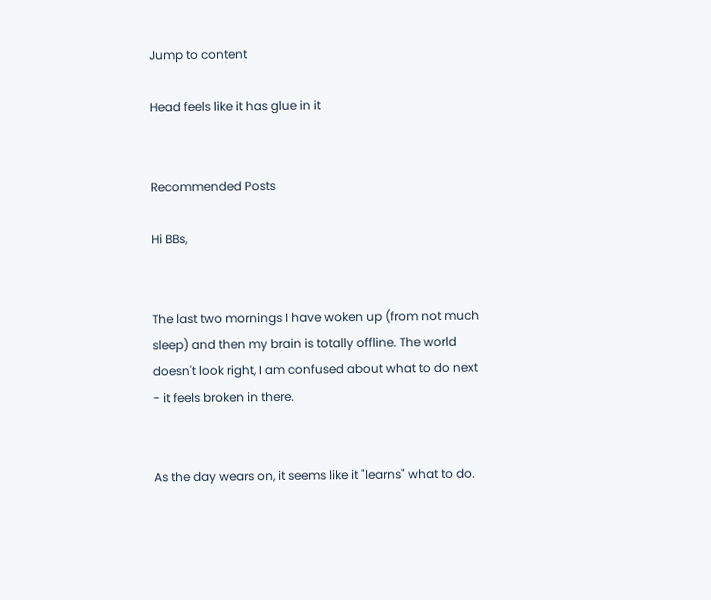Jump to content

Head feels like it has glue in it


Recommended Posts

Hi BBs,


The last two mornings I have woken up (from not much sleep) and then my brain is totally offline. The world doesn't look right, I am confused about what to do next - it feels broken in there.


As the day wears on, it seems like it "learns" what to do.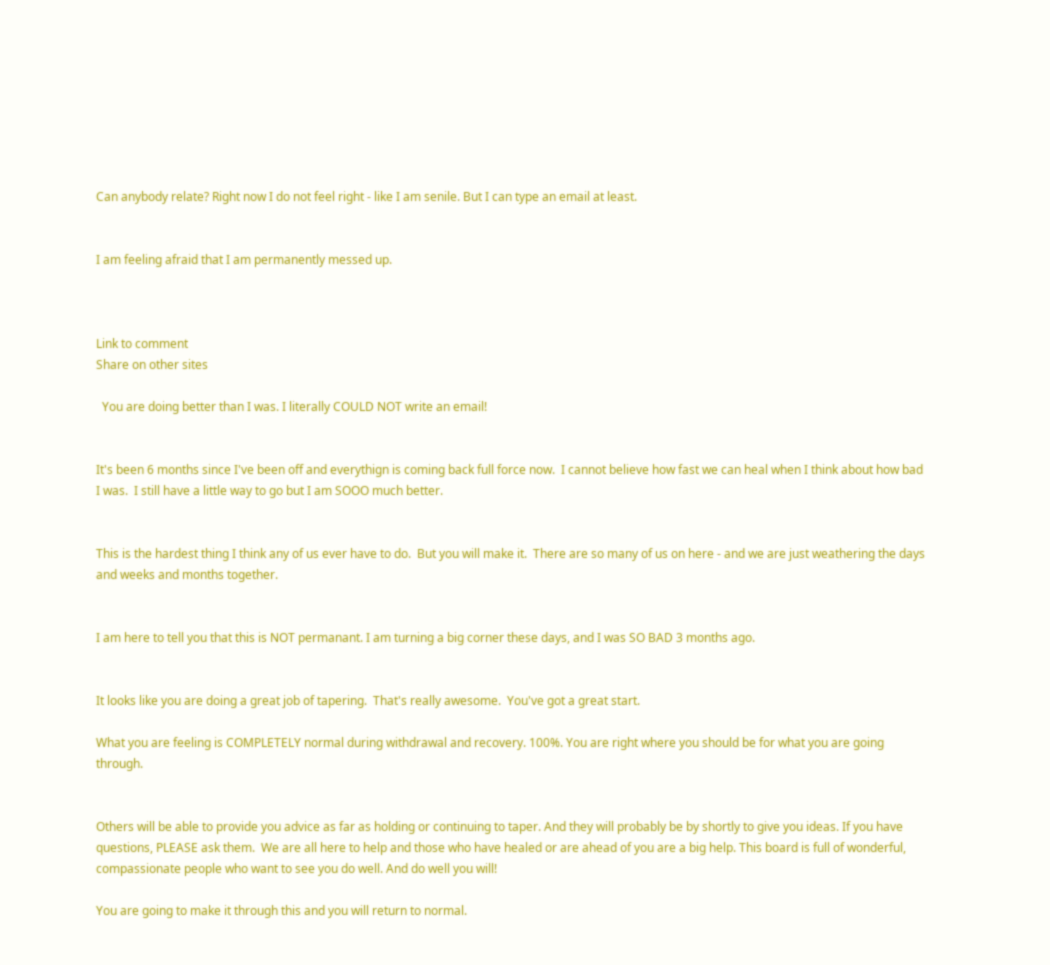Can anybody relate? Right now I do not feel right - like I am senile. But I can type an email at least.


I am feeling afraid that I am permanently messed up.



Link to comment
Share on other sites

  You are doing better than I was. I literally COULD NOT write an email!


It's been 6 months since I've been off and everythign is coming back full force now.  I cannot believe how fast we can heal when I think about how bad I was.  I still have a little way to go but I am SOOO much better.


This is the hardest thing I think any of us ever have to do.  But you will make it.  There are so many of us on here - and we are just weathering the days and weeks and months together.


I am here to tell you that this is NOT permanant. I am turning a big corner these days, and I was SO BAD 3 months ago.


It looks like you are doing a great job of tapering.  That's really awesome.  You've got a great start.

What you are feeling is COMPLETELY normal during withdrawal and recovery. 100%. You are right where you should be for what you are going through.


Others will be able to provide you advice as far as holding or continuing to taper. And they will probably be by shortly to give you ideas. If you have questions, PLEASE ask them.  We are all here to help and those who have healed or are ahead of you are a big help. This board is full of wonderful, compassionate people who want to see you do well. And do well you will!

You are going to make it through this and you will return to normal.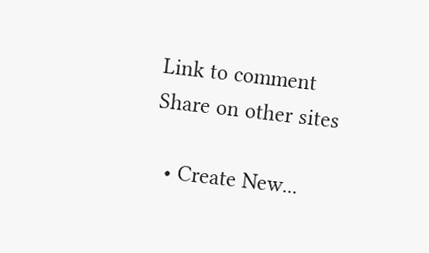Link to comment
Share on other sites

  • Create New...